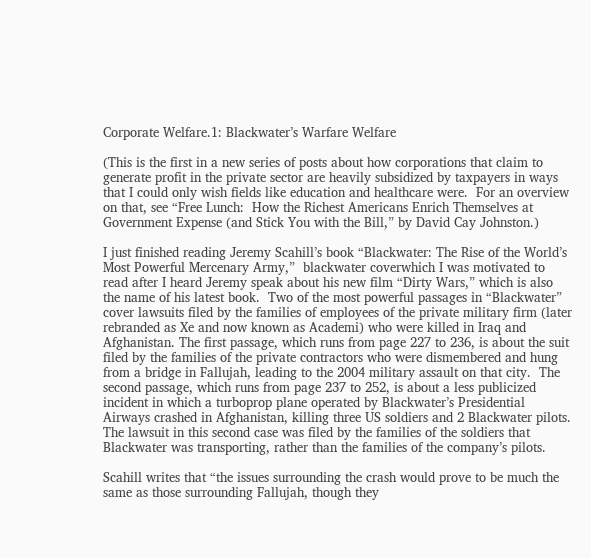Corporate Welfare.1: Blackwater’s Warfare Welfare

(This is the first in a new series of posts about how corporations that claim to generate profit in the private sector are heavily subsidized by taxpayers in ways that I could only wish fields like education and healthcare were.  For an overview on that, see “Free Lunch:  How the Richest Americans Enrich Themselves at Government Expense (and Stick You with the Bill,” by David Cay Johnston.)

I just finished reading Jeremy Scahill’s book “Blackwater: The Rise of the World’s Most Powerful Mercenary Army,”  blackwater coverwhich I was motivated to read after I heard Jeremy speak about his new film “Dirty Wars,” which is also the name of his latest book.  Two of the most powerful passages in “Blackwater” cover lawsuits filed by the families of employees of the private military firm (later rebranded as Xe and now known as Academi) who were killed in Iraq and Afghanistan. The first passage, which runs from page 227 to 236, is about the suit filed by the families of the private contractors who were dismembered and hung from a bridge in Fallujah, leading to the 2004 military assault on that city.  The second passage, which runs from page 237 to 252, is about a less publicized incident in which a turboprop plane operated by Blackwater’s Presidential Airways crashed in Afghanistan, killing three US soldiers and 2 Blackwater pilots.  The lawsuit in this second case was filed by the families of the soldiers that Blackwater was transporting, rather than the families of the company’s pilots.

Scahill writes that “the issues surrounding the crash would prove to be much the same as those surrounding Fallujah, though they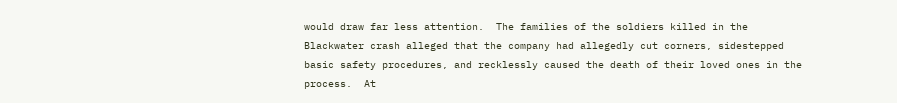would draw far less attention.  The families of the soldiers killed in the Blackwater crash alleged that the company had allegedly cut corners, sidestepped basic safety procedures, and recklessly caused the death of their loved ones in the process.  At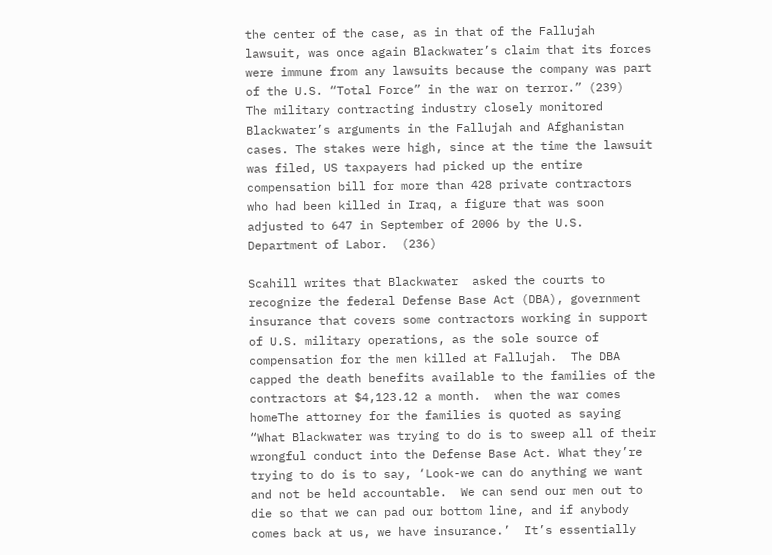the center of the case, as in that of the Fallujah lawsuit, was once again Blackwater’s claim that its forces were immune from any lawsuits because the company was part of the U.S. “Total Force” in the war on terror.” (239)  The military contracting industry closely monitored Blackwater’s arguments in the Fallujah and Afghanistan cases. The stakes were high, since at the time the lawsuit was filed, US taxpayers had picked up the entire compensation bill for more than 428 private contractors who had been killed in Iraq, a figure that was soon adjusted to 647 in September of 2006 by the U.S. Department of Labor.  (236)

Scahill writes that Blackwater  asked the courts to recognize the federal Defense Base Act (DBA), government insurance that covers some contractors working in support of U.S. military operations, as the sole source of compensation for the men killed at Fallujah.  The DBA capped the death benefits available to the families of the contractors at $4,123.12 a month.  when the war comes homeThe attorney for the families is quoted as saying “What Blackwater was trying to do is to sweep all of their wrongful conduct into the Defense Base Act. What they’re trying to do is to say, ‘Look-we can do anything we want and not be held accountable.  We can send our men out to die so that we can pad our bottom line, and if anybody comes back at us, we have insurance.’  It’s essentially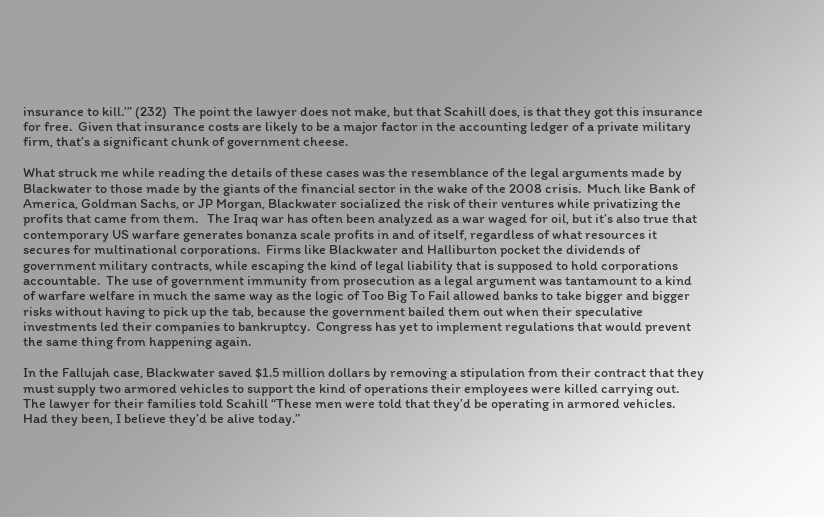insurance to kill.’” (232)  The point the lawyer does not make, but that Scahill does, is that they got this insurance for free.  Given that insurance costs are likely to be a major factor in the accounting ledger of a private military firm, that’s a significant chunk of government cheese.

What struck me while reading the details of these cases was the resemblance of the legal arguments made by Blackwater to those made by the giants of the financial sector in the wake of the 2008 crisis.  Much like Bank of America, Goldman Sachs, or JP Morgan, Blackwater socialized the risk of their ventures while privatizing the profits that came from them.   The Iraq war has often been analyzed as a war waged for oil, but it’s also true that contemporary US warfare generates bonanza scale profits in and of itself, regardless of what resources it secures for multinational corporations.  Firms like Blackwater and Halliburton pocket the dividends of government military contracts, while escaping the kind of legal liability that is supposed to hold corporations accountable.  The use of government immunity from prosecution as a legal argument was tantamount to a kind of warfare welfare in much the same way as the logic of Too Big To Fail allowed banks to take bigger and bigger risks without having to pick up the tab, because the government bailed them out when their speculative investments led their companies to bankruptcy.  Congress has yet to implement regulations that would prevent the same thing from happening again.

In the Fallujah case, Blackwater saved $1.5 million dollars by removing a stipulation from their contract that they must supply two armored vehicles to support the kind of operations their employees were killed carrying out.  The lawyer for their families told Scahill “These men were told that they’d be operating in armored vehicles.  Had they been, I believe they’d be alive today.”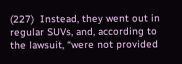(227)  Instead, they went out in regular SUVs, and, according to the lawsuit, “were not provided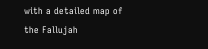with a detailed map of the Fallujah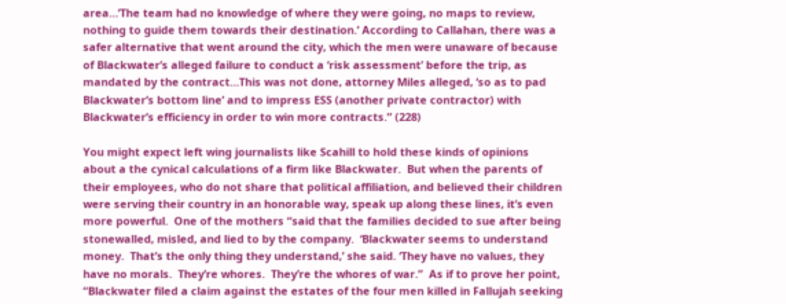area…’The team had no knowledge of where they were going, no maps to review, nothing to guide them towards their destination.’ According to Callahan, there was a safer alternative that went around the city, which the men were unaware of because of Blackwater’s alleged failure to conduct a ‘risk assessment’ before the trip, as mandated by the contract…This was not done, attorney Miles alleged, ‘so as to pad Blackwater’s bottom line’ and to impress ESS (another private contractor) with Blackwater’s efficiency in order to win more contracts.” (228)

You might expect left wing journalists like Scahill to hold these kinds of opinions about a the cynical calculations of a firm like Blackwater.  But when the parents of their employees, who do not share that political affiliation, and believed their children were serving their country in an honorable way, speak up along these lines, it’s even more powerful.  One of the mothers “said that the families decided to sue after being stonewalled, misled, and lied to by the company.  ‘Blackwater seems to understand money.  That’s the only thing they understand,’ she said. ‘They have no values, they have no morals.  They’re whores.  They’re the whores of war.”  As if to prove her point, “Blackwater filed a claim against the estates of the four men killed in Fallujah seeking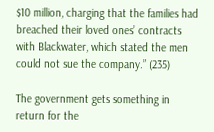$10 million, charging that the families had breached their loved ones’ contracts with Blackwater, which stated the men could not sue the company.” (235)

The government gets something in return for the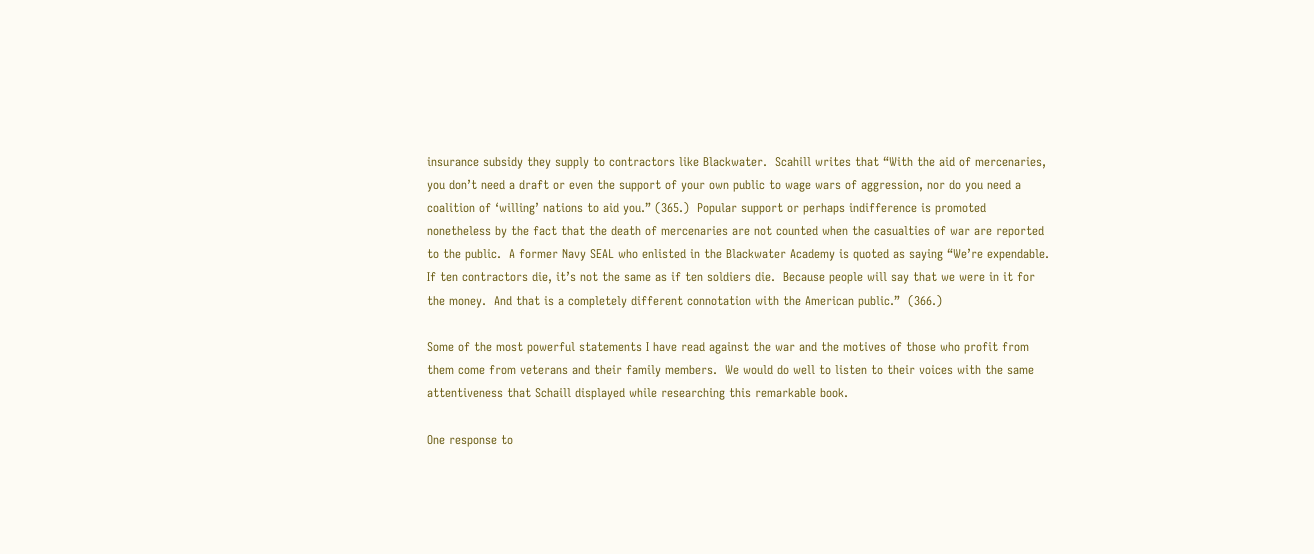insurance subsidy they supply to contractors like Blackwater.  Scahill writes that “With the aid of mercenaries, you don’t need a draft or even the support of your own public to wage wars of aggression, nor do you need a coalition of ‘willing’ nations to aid you.” (365.)  Popular support or perhaps indifference is promoted nonetheless by the fact that the death of mercenaries are not counted when the casualties of war are reported to the public.  A former Navy SEAL who enlisted in the Blackwater Academy is quoted as saying “We’re expendable.  If ten contractors die, it’s not the same as if ten soldiers die.  Because people will say that we were in it for the money.  And that is a completely different connotation with the American public.”  (366.)

Some of the most powerful statements I have read against the war and the motives of those who profit from them come from veterans and their family members.  We would do well to listen to their voices with the same attentiveness that Schaill displayed while researching this remarkable book.

One response to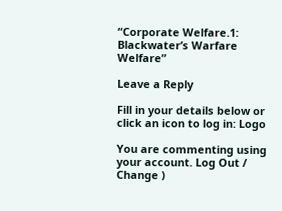“Corporate Welfare.1: Blackwater’s Warfare Welfare”

Leave a Reply

Fill in your details below or click an icon to log in: Logo

You are commenting using your account. Log Out /  Change )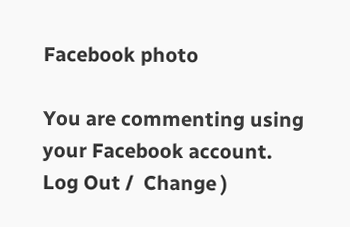Facebook photo

You are commenting using your Facebook account. Log Out /  Change )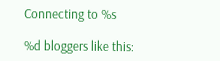Connecting to %s

%d bloggers like this: